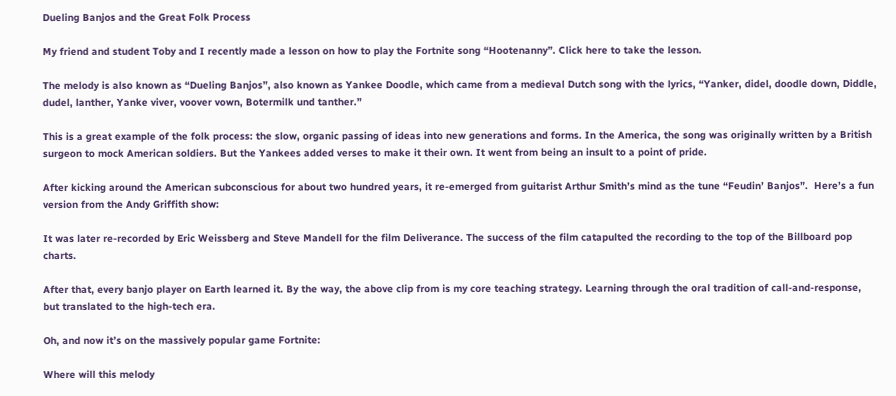Dueling Banjos and the Great Folk Process

My friend and student Toby and I recently made a lesson on how to play the Fortnite song “Hootenanny”. Click here to take the lesson.

The melody is also known as “Dueling Banjos”, also known as Yankee Doodle, which came from a medieval Dutch song with the lyrics, “Yanker, didel, doodle down, Diddle, dudel, lanther, Yanke viver, voover vown, Botermilk und tanther.”

This is a great example of the folk process: the slow, organic passing of ideas into new generations and forms. In the America, the song was originally written by a British surgeon to mock American soldiers. But the Yankees added verses to make it their own. It went from being an insult to a point of pride.

After kicking around the American subconscious for about two hundred years, it re-emerged from guitarist Arthur Smith’s mind as the tune “Feudin’ Banjos”.  Here’s a fun version from the Andy Griffith show:

It was later re-recorded by Eric Weissberg and Steve Mandell for the film Deliverance. The success of the film catapulted the recording to the top of the Billboard pop charts.

After that, every banjo player on Earth learned it. By the way, the above clip from is my core teaching strategy. Learning through the oral tradition of call-and-response, but translated to the high-tech era.

Oh, and now it’s on the massively popular game Fortnite:

Where will this melody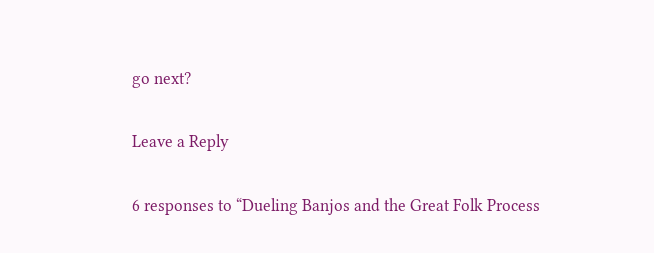go next?

Leave a Reply

6 responses to “Dueling Banjos and the Great Folk Process